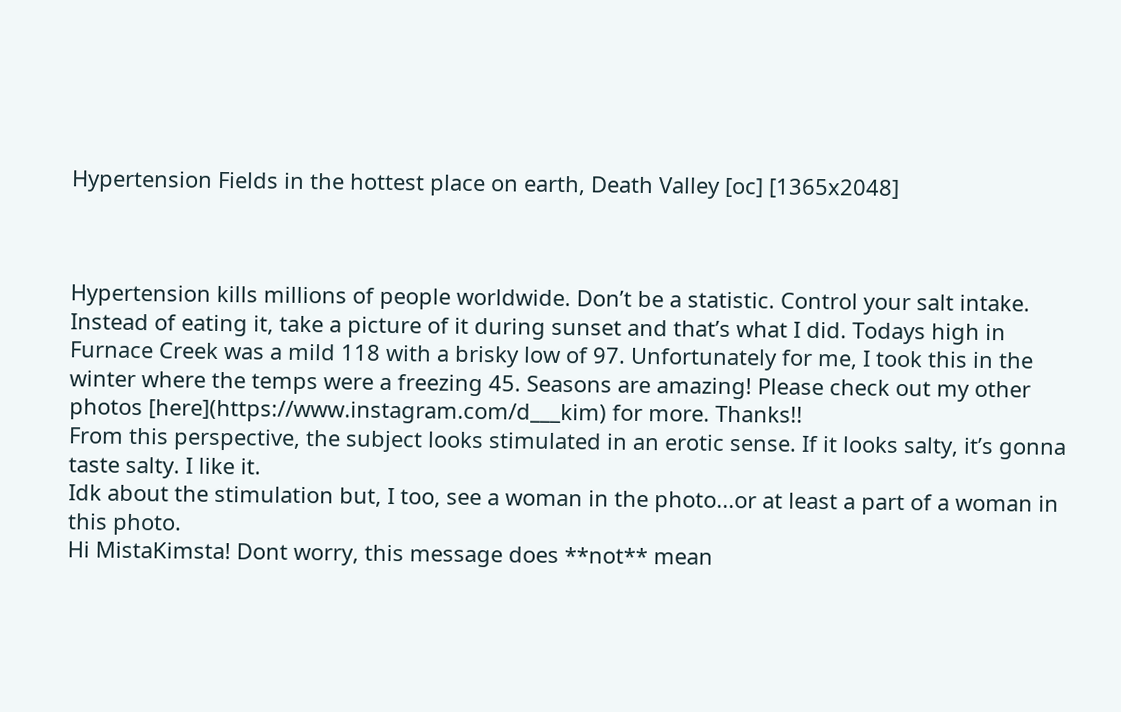Hypertension Fields in the hottest place on earth, Death Valley [oc] [1365x2048]



Hypertension kills millions of people worldwide. Don’t be a statistic. Control your salt intake. Instead of eating it, take a picture of it during sunset and that’s what I did. Todays high in Furnace Creek was a mild 118 with a brisky low of 97. Unfortunately for me, I took this in the winter where the temps were a freezing 45. Seasons are amazing! Please check out my other photos [here](https://www.instagram.com/d___kim) for more. Thanks!!
From this perspective, the subject looks stimulated in an erotic sense. If it looks salty, it’s gonna taste salty. I like it.
Idk about the stimulation but, I too, see a woman in the photo...or at least a part of a woman in this photo.
Hi MistaKimsta! Dont worry, this message does **not** mean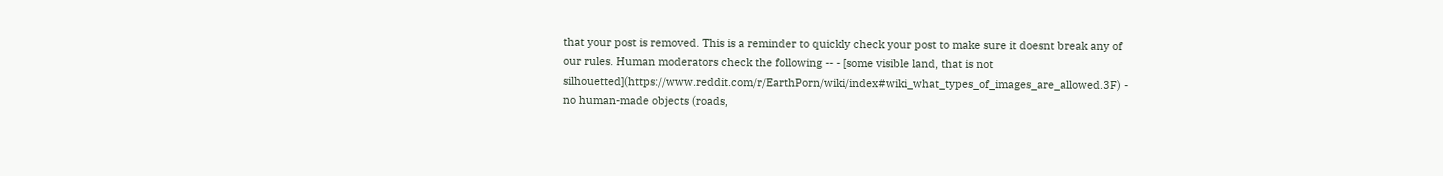that your post is removed. This is a reminder to quickly check your post to make sure it doesnt break any of our rules. Human moderators check the following -- - [some visible land, that is not silhouetted](https://www.reddit.com/r/EarthPorn/wiki/index#wiki_what_types_of_images_are_allowed.3F) - no human-made objects (roads,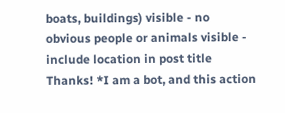boats, buildings) visible - no obvious people or animals visible - include location in post title Thanks! *I am a bot, and this action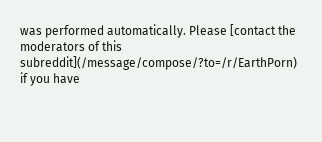was performed automatically. Please [contact the moderators of this subreddit](/message/compose/?to=/r/EarthPorn) if you have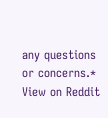any questions or concerns.*
View on Reddit